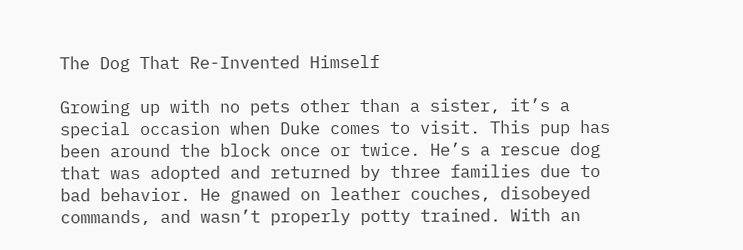The Dog That Re-Invented Himself

Growing up with no pets other than a sister, it’s a special occasion when Duke comes to visit. This pup has been around the block once or twice. He’s a rescue dog that was adopted and returned by three families due to bad behavior. He gnawed on leather couches, disobeyed commands, and wasn’t properly potty trained. With an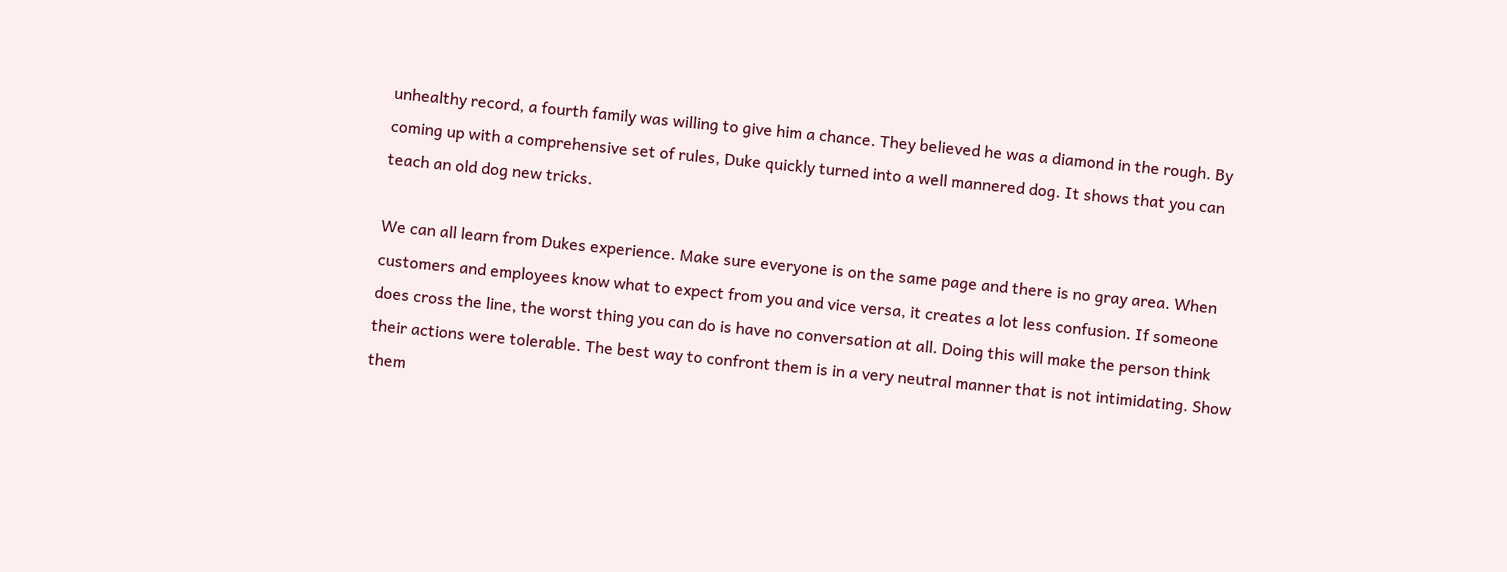unhealthy record, a fourth family was willing to give him a chance. They believed he was a diamond in the rough. By coming up with a comprehensive set of rules, Duke quickly turned into a well mannered dog. It shows that you can teach an old dog new tricks.

We can all learn from Dukes experience. Make sure everyone is on the same page and there is no gray area. When customers and employees know what to expect from you and vice versa, it creates a lot less confusion. If someone does cross the line, the worst thing you can do is have no conversation at all. Doing this will make the person think their actions were tolerable. The best way to confront them is in a very neutral manner that is not intimidating. Show them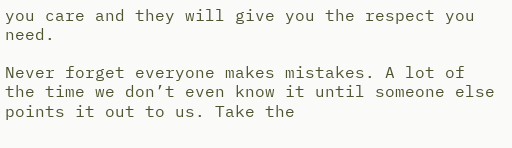you care and they will give you the respect you need.

Never forget everyone makes mistakes. A lot of the time we don’t even know it until someone else points it out to us. Take the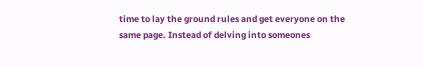time to lay the ground rules and get everyone on the same page. Instead of delving into someones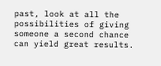past, look at all the possibilities of giving someone a second chance can yield great results.